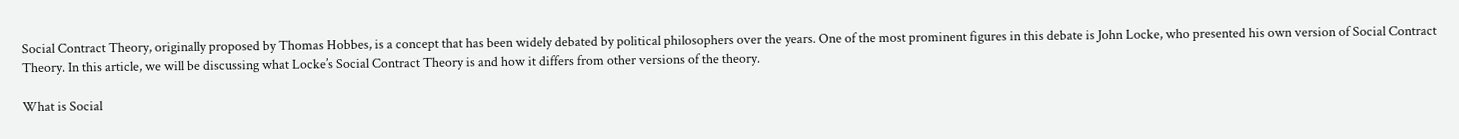Social Contract Theory, originally proposed by Thomas Hobbes, is a concept that has been widely debated by political philosophers over the years. One of the most prominent figures in this debate is John Locke, who presented his own version of Social Contract Theory. In this article, we will be discussing what Locke’s Social Contract Theory is and how it differs from other versions of the theory.

What is Social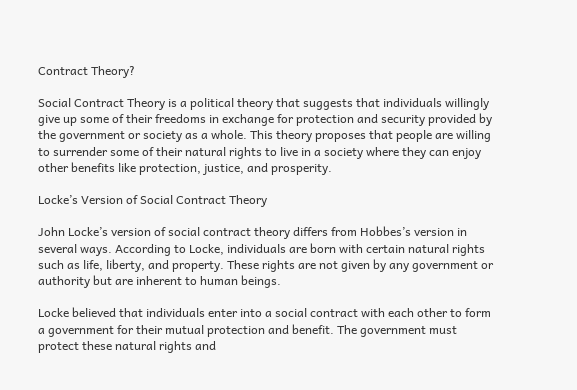Contract Theory?

Social Contract Theory is a political theory that suggests that individuals willingly give up some of their freedoms in exchange for protection and security provided by the government or society as a whole. This theory proposes that people are willing to surrender some of their natural rights to live in a society where they can enjoy other benefits like protection, justice, and prosperity.

Locke’s Version of Social Contract Theory

John Locke’s version of social contract theory differs from Hobbes’s version in several ways. According to Locke, individuals are born with certain natural rights such as life, liberty, and property. These rights are not given by any government or authority but are inherent to human beings.

Locke believed that individuals enter into a social contract with each other to form a government for their mutual protection and benefit. The government must protect these natural rights and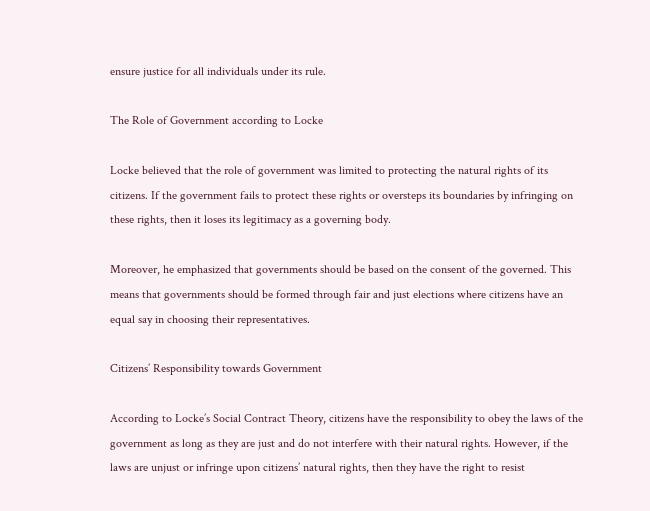ensure justice for all individuals under its rule.

The Role of Government according to Locke

Locke believed that the role of government was limited to protecting the natural rights of its citizens. If the government fails to protect these rights or oversteps its boundaries by infringing on these rights, then it loses its legitimacy as a governing body.

Moreover, he emphasized that governments should be based on the consent of the governed. This means that governments should be formed through fair and just elections where citizens have an equal say in choosing their representatives.

Citizens’ Responsibility towards Government

According to Locke’s Social Contract Theory, citizens have the responsibility to obey the laws of the government as long as they are just and do not interfere with their natural rights. However, if the laws are unjust or infringe upon citizens’ natural rights, then they have the right to resist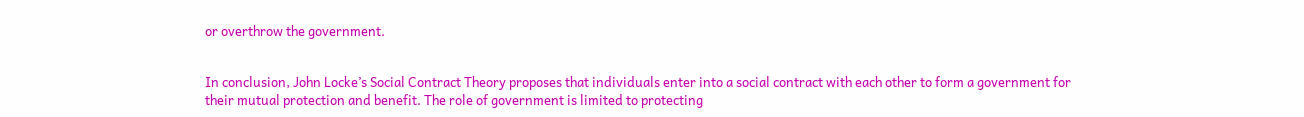or overthrow the government.


In conclusion, John Locke’s Social Contract Theory proposes that individuals enter into a social contract with each other to form a government for their mutual protection and benefit. The role of government is limited to protecting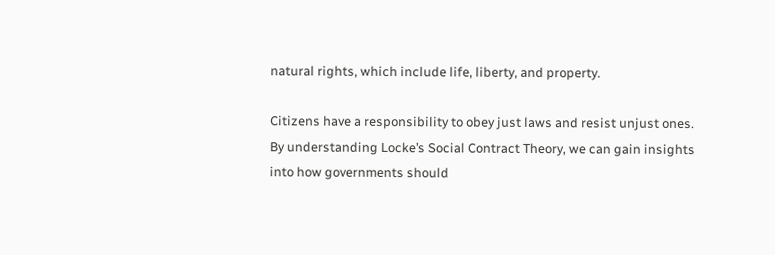natural rights, which include life, liberty, and property.

Citizens have a responsibility to obey just laws and resist unjust ones. By understanding Locke’s Social Contract Theory, we can gain insights into how governments should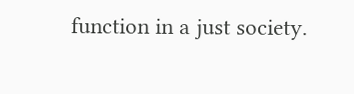function in a just society.